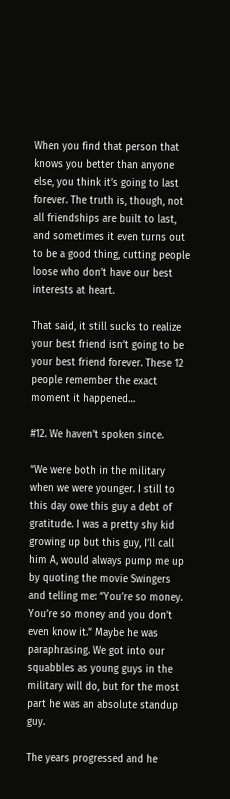When you find that person that knows you better than anyone else, you think it’s going to last forever. The truth is, though, not all friendships are built to last, and sometimes it even turns out to be a good thing, cutting people loose who don’t have our best interests at heart.

That said, it still sucks to realize your best friend isn’t going to be your best friend forever. These 12 people remember the exact moment it happened…

#12. We haven’t spoken since.

“We were both in the military when we were younger. I still to this day owe this guy a debt of gratitude. I was a pretty shy kid growing up but this guy, I’ll call him A, would always pump me up by quoting the movie Swingers and telling me: “You’re so money. You’re so money and you don’t even know it.” Maybe he was paraphrasing. We got into our squabbles as young guys in the military will do, but for the most part he was an absolute standup guy.

The years progressed and he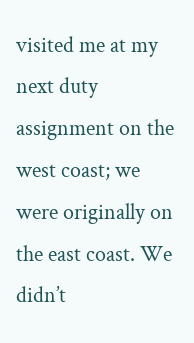visited me at my next duty assignment on the west coast; we were originally on the east coast. We didn’t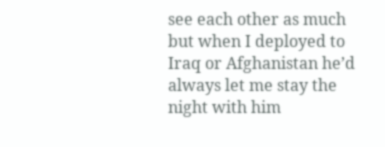see each other as much but when I deployed to Iraq or Afghanistan he’d always let me stay the night with him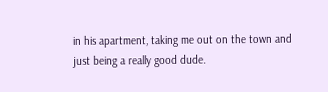in his apartment, taking me out on the town and just being a really good dude.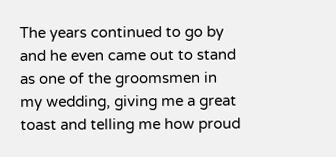The years continued to go by and he even came out to stand as one of the groomsmen in my wedding, giving me a great toast and telling me how proud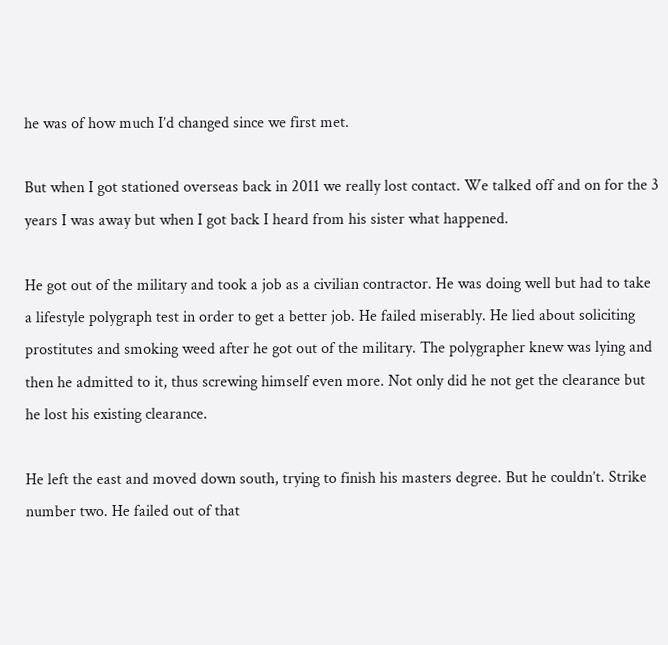he was of how much I’d changed since we first met.

But when I got stationed overseas back in 2011 we really lost contact. We talked off and on for the 3 years I was away but when I got back I heard from his sister what happened.

He got out of the military and took a job as a civilian contractor. He was doing well but had to take a lifestyle polygraph test in order to get a better job. He failed miserably. He lied about soliciting prostitutes and smoking weed after he got out of the military. The polygrapher knew was lying and then he admitted to it, thus screwing himself even more. Not only did he not get the clearance but he lost his existing clearance.

He left the east and moved down south, trying to finish his masters degree. But he couldn’t. Strike number two. He failed out of that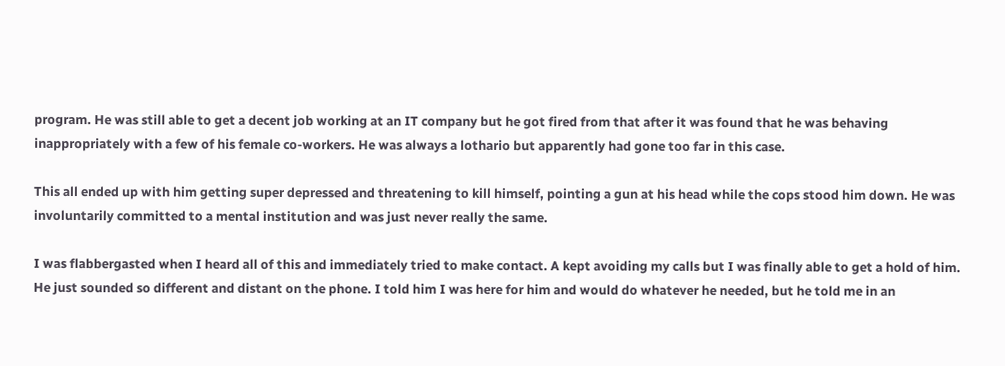program. He was still able to get a decent job working at an IT company but he got fired from that after it was found that he was behaving inappropriately with a few of his female co-workers. He was always a lothario but apparently had gone too far in this case.

This all ended up with him getting super depressed and threatening to kill himself, pointing a gun at his head while the cops stood him down. He was involuntarily committed to a mental institution and was just never really the same.

I was flabbergasted when I heard all of this and immediately tried to make contact. A kept avoiding my calls but I was finally able to get a hold of him. He just sounded so different and distant on the phone. I told him I was here for him and would do whatever he needed, but he told me in an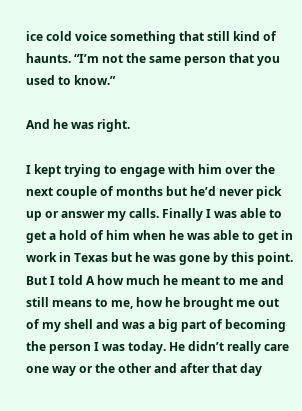ice cold voice something that still kind of haunts. “I’m not the same person that you used to know.”

And he was right.

I kept trying to engage with him over the next couple of months but he’d never pick up or answer my calls. Finally I was able to get a hold of him when he was able to get in work in Texas but he was gone by this point. But I told A how much he meant to me and still means to me, how he brought me out of my shell and was a big part of becoming the person I was today. He didn’t really care one way or the other and after that day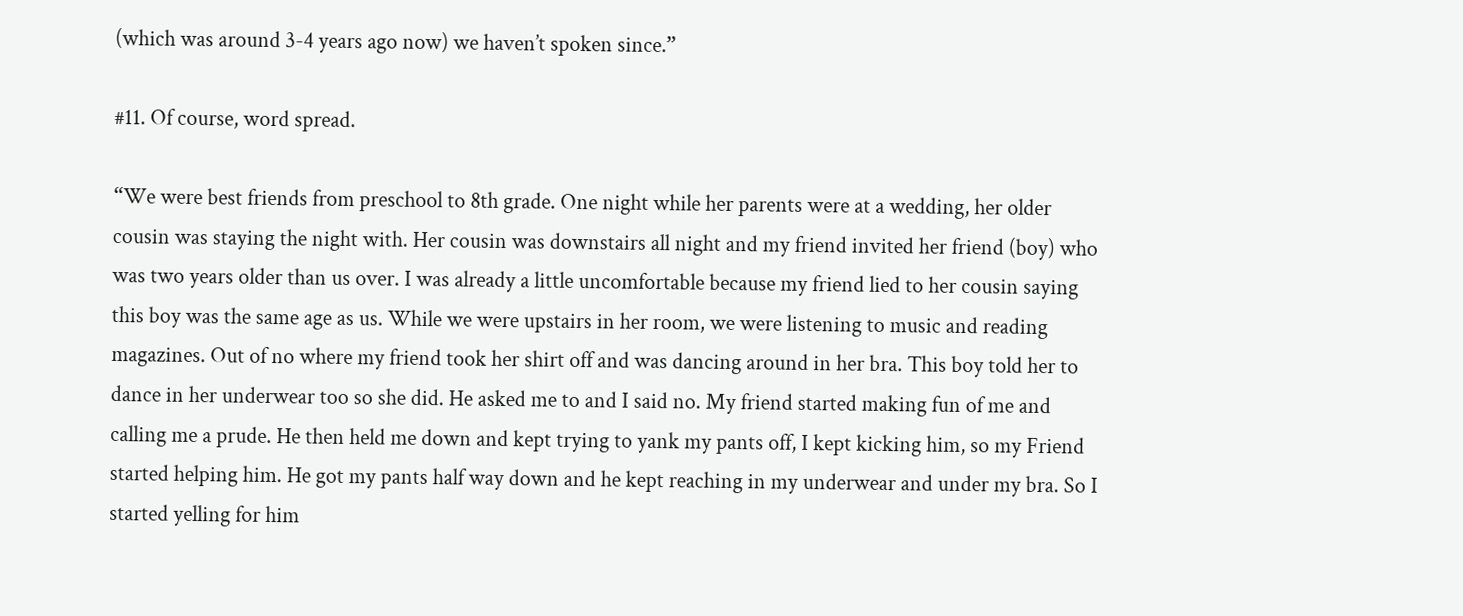(which was around 3-4 years ago now) we haven’t spoken since.”

#11. Of course, word spread.

“We were best friends from preschool to 8th grade. One night while her parents were at a wedding, her older cousin was staying the night with. Her cousin was downstairs all night and my friend invited her friend (boy) who was two years older than us over. I was already a little uncomfortable because my friend lied to her cousin saying this boy was the same age as us. While we were upstairs in her room, we were listening to music and reading magazines. Out of no where my friend took her shirt off and was dancing around in her bra. This boy told her to dance in her underwear too so she did. He asked me to and I said no. My friend started making fun of me and calling me a prude. He then held me down and kept trying to yank my pants off, I kept kicking him, so my Friend started helping him. He got my pants half way down and he kept reaching in my underwear and under my bra. So I started yelling for him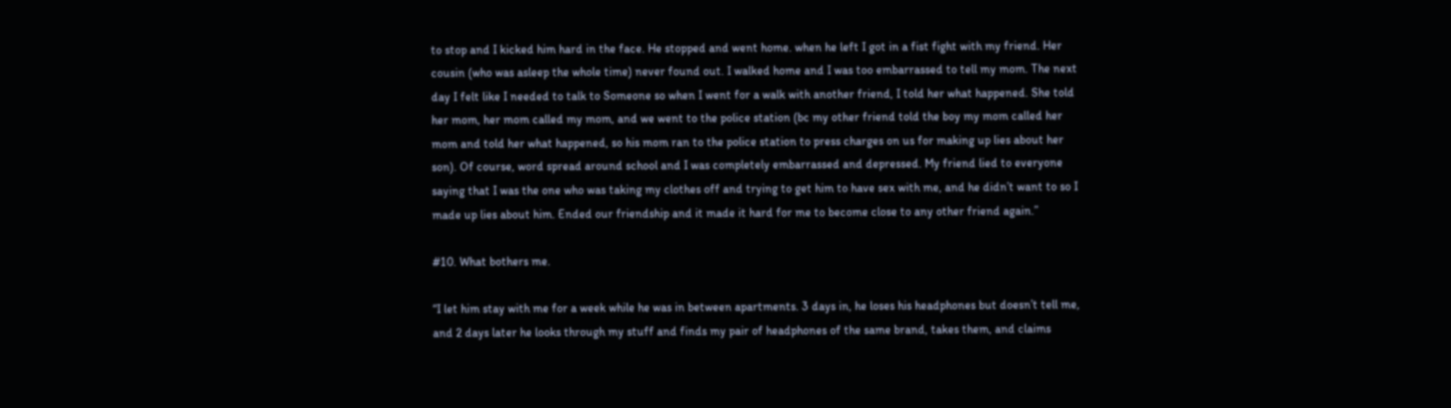to stop and I kicked him hard in the face. He stopped and went home. when he left I got in a fist fight with my friend. Her cousin (who was asleep the whole time) never found out. I walked home and I was too embarrassed to tell my mom. The next day I felt like I needed to talk to Someone so when I went for a walk with another friend, I told her what happened. She told her mom, her mom called my mom, and we went to the police station (bc my other friend told the boy my mom called her mom and told her what happened, so his mom ran to the police station to press charges on us for making up lies about her son). Of course, word spread around school and I was completely embarrassed and depressed. My friend lied to everyone saying that I was the one who was taking my clothes off and trying to get him to have sex with me, and he didn’t want to so I made up lies about him. Ended our friendship and it made it hard for me to become close to any other friend again.”

#10. What bothers me.

“I let him stay with me for a week while he was in between apartments. 3 days in, he loses his headphones but doesn’t tell me, and 2 days later he looks through my stuff and finds my pair of headphones of the same brand, takes them, and claims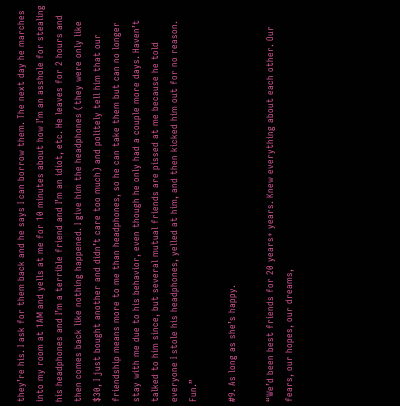they’re his. I ask for them back and he says I can borrow them. The next day he marches into my room at 1AM and yells at me for 10 minutes about how I’m an asshole for stealing his headphones and I’m a terrible friend and I’m an idiot, etc. He leaves for 2 hours and then comes back like nothing happened. I give him the headphones (they were only like $30, I just bought another and didn’t care too much) and politely tell him that our friendship means more to me than headphones, so he can take them but can no longer stay with me due to his behavior, even though he only had a couple more days. Haven’t talked to him since, but several mutual friends are pissed at me because he told everyone I stole his headphones, yelled at him, and then kicked him out for no reason. Fun.”

#9. As long as she’s happy.

“We’d been best friends for 20 years+ years. Knew everything about each other. Our fears, our hopes, our dreams,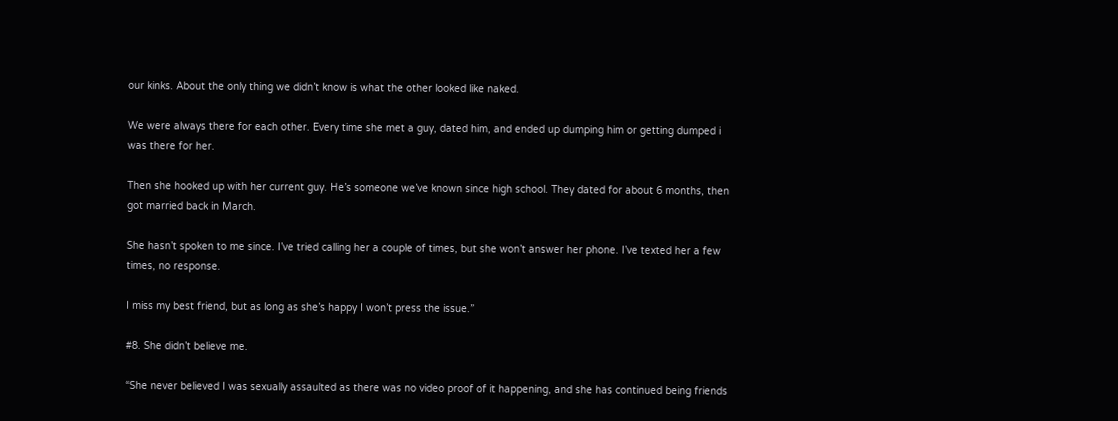our kinks. About the only thing we didn’t know is what the other looked like naked.

We were always there for each other. Every time she met a guy, dated him, and ended up dumping him or getting dumped i was there for her.

Then she hooked up with her current guy. He’s someone we’ve known since high school. They dated for about 6 months, then got married back in March.

She hasn’t spoken to me since. I’ve tried calling her a couple of times, but she won’t answer her phone. I’ve texted her a few times, no response.

I miss my best friend, but as long as she’s happy I won’t press the issue.”

#8. She didn’t believe me.

“She never believed I was sexually assaulted as there was no video proof of it happening, and she has continued being friends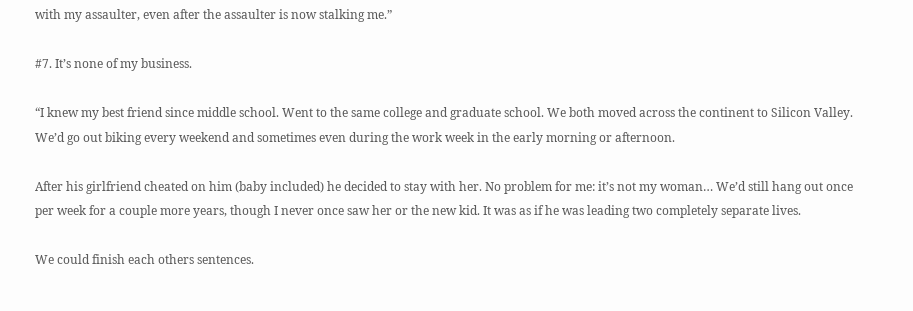with my assaulter, even after the assaulter is now stalking me.”

#7. It’s none of my business.

“I knew my best friend since middle school. Went to the same college and graduate school. We both moved across the continent to Silicon Valley. We’d go out biking every weekend and sometimes even during the work week in the early morning or afternoon.

After his girlfriend cheated on him (baby included) he decided to stay with her. No problem for me: it’s not my woman… We’d still hang out once per week for a couple more years, though I never once saw her or the new kid. It was as if he was leading two completely separate lives.

We could finish each others sentences.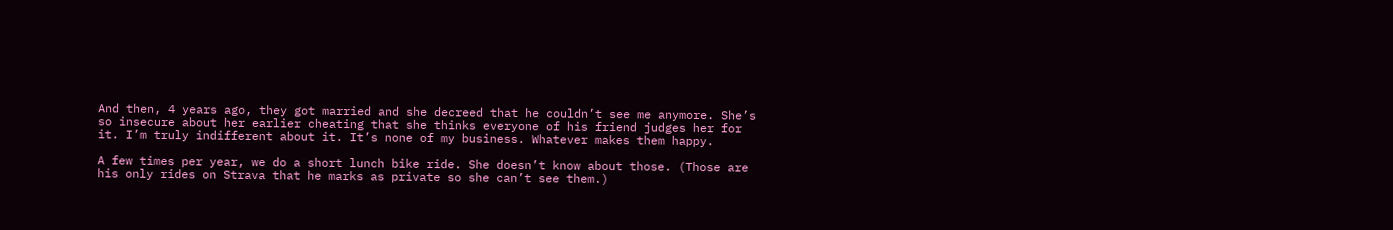And then, 4 years ago, they got married and she decreed that he couldn’t see me anymore. She’s so insecure about her earlier cheating that she thinks everyone of his friend judges her for it. I’m truly indifferent about it. It’s none of my business. Whatever makes them happy.

A few times per year, we do a short lunch bike ride. She doesn’t know about those. (Those are his only rides on Strava that he marks as private so she can’t see them.)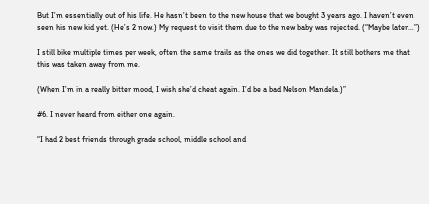But I’m essentially out of his life. He hasn’t been to the new house that we bought 3 years ago. I haven’t even seen his new kid yet. (He’s 2 now.) My request to visit them due to the new baby was rejected. (“Maybe later…”)

I still bike multiple times per week, often the same trails as the ones we did together. It still bothers me that this was taken away from me.

(When I’m in a really bitter mood, I wish she’d cheat again. I’d be a bad Nelson Mandela.)”

#6. I never heard from either one again.

“I had 2 best friends through grade school, middle school and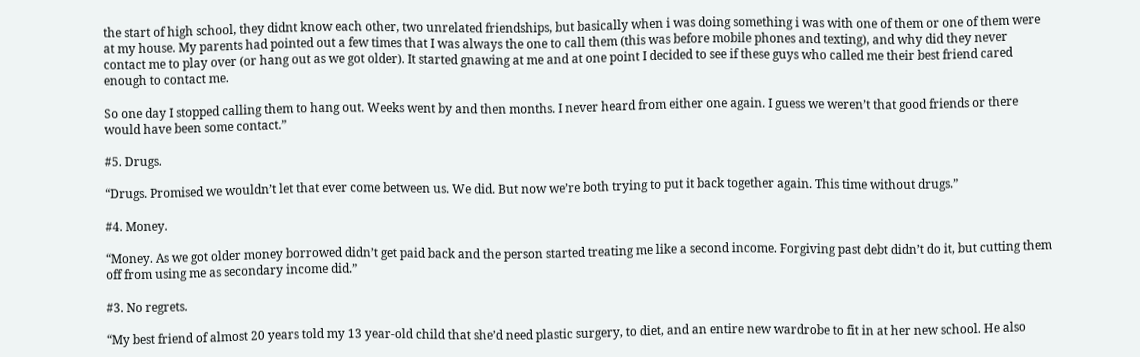the start of high school, they didnt know each other, two unrelated friendships, but basically when i was doing something i was with one of them or one of them were at my house. My parents had pointed out a few times that I was always the one to call them (this was before mobile phones and texting), and why did they never contact me to play over (or hang out as we got older). It started gnawing at me and at one point I decided to see if these guys who called me their best friend cared enough to contact me.

So one day I stopped calling them to hang out. Weeks went by and then months. I never heard from either one again. I guess we weren’t that good friends or there would have been some contact.”

#5. Drugs.

“Drugs. Promised we wouldn’t let that ever come between us. We did. But now we’re both trying to put it back together again. This time without drugs.”

#4. Money.

“Money. As we got older money borrowed didn’t get paid back and the person started treating me like a second income. Forgiving past debt didn’t do it, but cutting them off from using me as secondary income did.”

#3. No regrets.

“My best friend of almost 20 years told my 13 year-old child that she’d need plastic surgery, to diet, and an entire new wardrobe to fit in at her new school. He also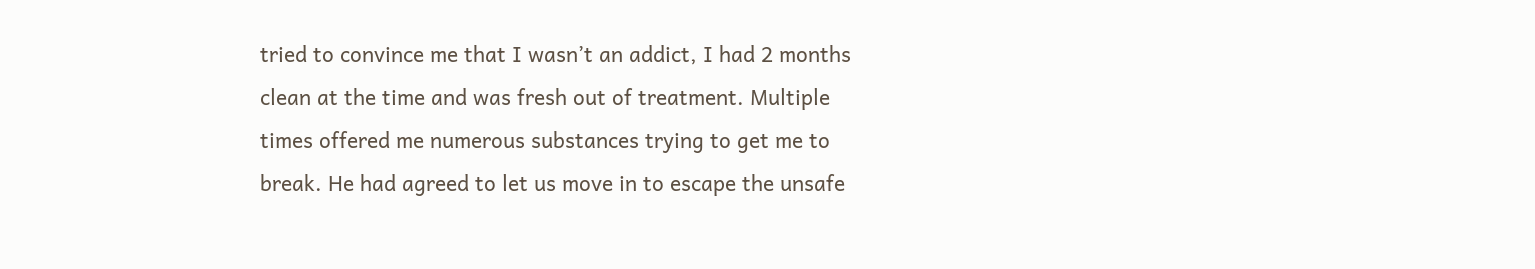tried to convince me that I wasn’t an addict, I had 2 months clean at the time and was fresh out of treatment. Multiple times offered me numerous substances trying to get me to break. He had agreed to let us move in to escape the unsafe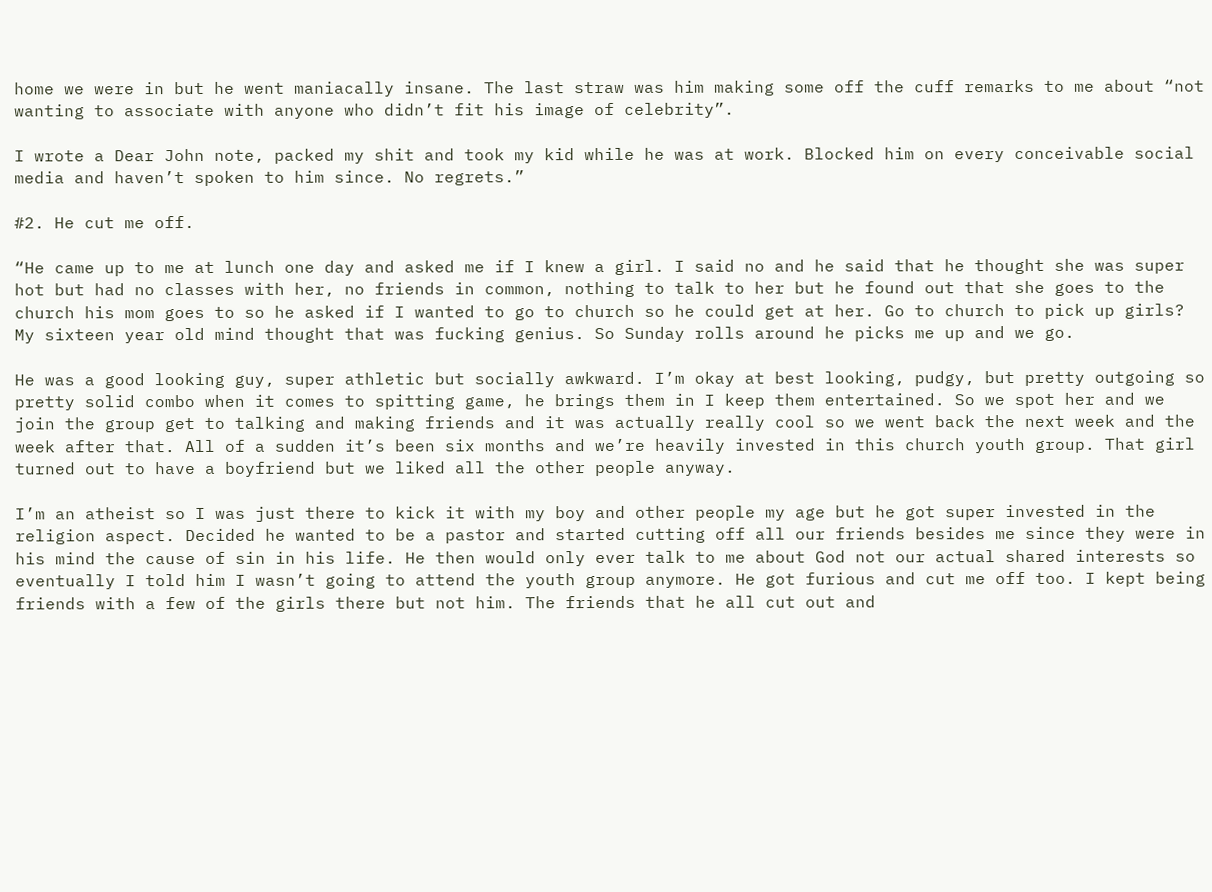home we were in but he went maniacally insane. The last straw was him making some off the cuff remarks to me about “not wanting to associate with anyone who didn’t fit his image of celebrity”.

I wrote a Dear John note, packed my shit and took my kid while he was at work. Blocked him on every conceivable social media and haven’t spoken to him since. No regrets.”

#2. He cut me off.

“He came up to me at lunch one day and asked me if I knew a girl. I said no and he said that he thought she was super hot but had no classes with her, no friends in common, nothing to talk to her but he found out that she goes to the church his mom goes to so he asked if I wanted to go to church so he could get at her. Go to church to pick up girls? My sixteen year old mind thought that was fucking genius. So Sunday rolls around he picks me up and we go.

He was a good looking guy, super athletic but socially awkward. I’m okay at best looking, pudgy, but pretty outgoing so pretty solid combo when it comes to spitting game, he brings them in I keep them entertained. So we spot her and we join the group get to talking and making friends and it was actually really cool so we went back the next week and the week after that. All of a sudden it’s been six months and we’re heavily invested in this church youth group. That girl turned out to have a boyfriend but we liked all the other people anyway.

I’m an atheist so I was just there to kick it with my boy and other people my age but he got super invested in the religion aspect. Decided he wanted to be a pastor and started cutting off all our friends besides me since they were in his mind the cause of sin in his life. He then would only ever talk to me about God not our actual shared interests so eventually I told him I wasn’t going to attend the youth group anymore. He got furious and cut me off too. I kept being friends with a few of the girls there but not him. The friends that he all cut out and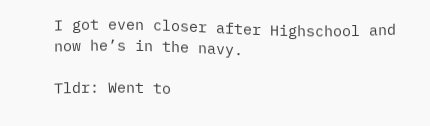I got even closer after Highschool and now he’s in the navy.

Tldr: Went to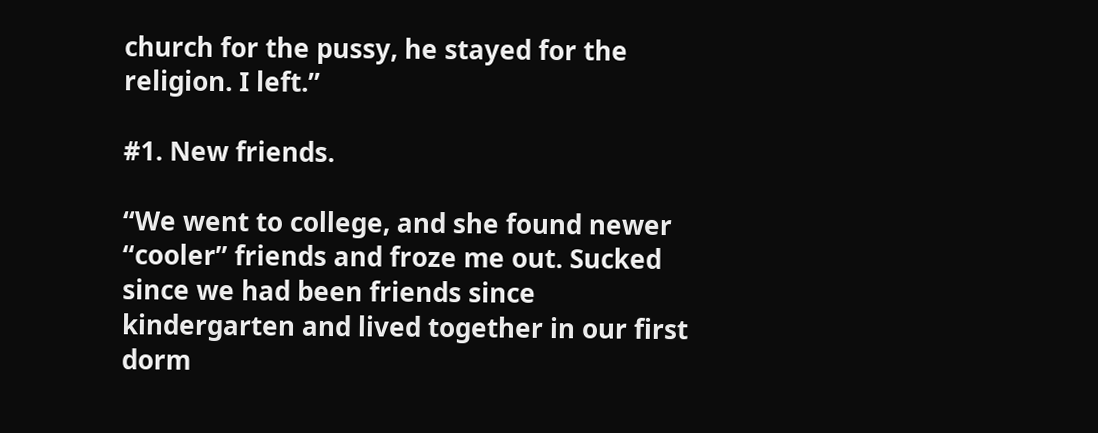church for the pussy, he stayed for the religion. I left.”

#1. New friends.

“We went to college, and she found newer “cooler” friends and froze me out. Sucked since we had been friends since kindergarten and lived together in our first dorm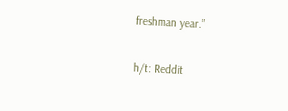freshman year.”

h/t: Reddit